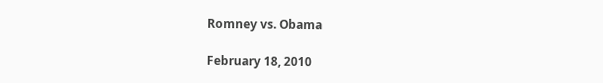Romney vs. Obama

February 18, 2010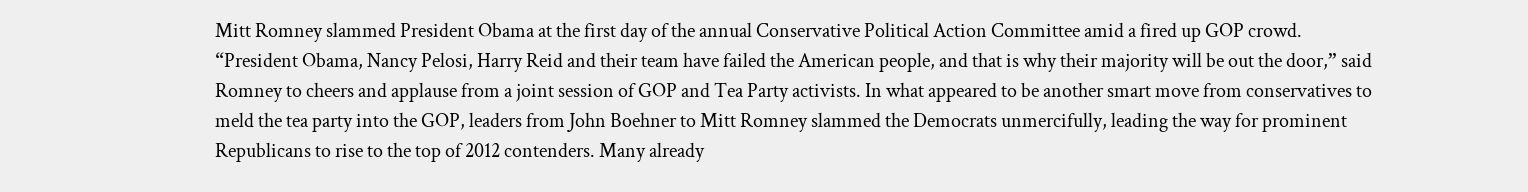Mitt Romney slammed President Obama at the first day of the annual Conservative Political Action Committee amid a fired up GOP crowd. “President Obama, Nancy Pelosi, Harry Reid and their team have failed the American people, and that is why their majority will be out the door,” said Romney to cheers and applause from a joint session of GOP and Tea Party activists. In what appeared to be another smart move from conservatives to meld the tea party into the GOP, leaders from John Boehner to Mitt Romney slammed the Democrats unmercifully, leading the way for prominent Republicans to rise to the top of 2012 contenders. Many already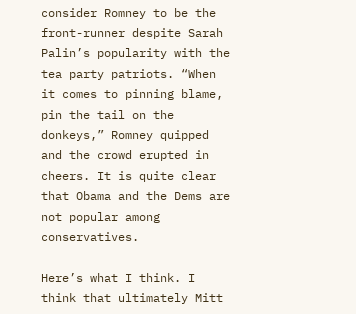consider Romney to be the front-runner despite Sarah Palin’s popularity with the tea party patriots. “When it comes to pinning blame, pin the tail on the donkeys,” Romney quipped and the crowd erupted in cheers. It is quite clear that Obama and the Dems are not popular among conservatives.

Here’s what I think. I think that ultimately Mitt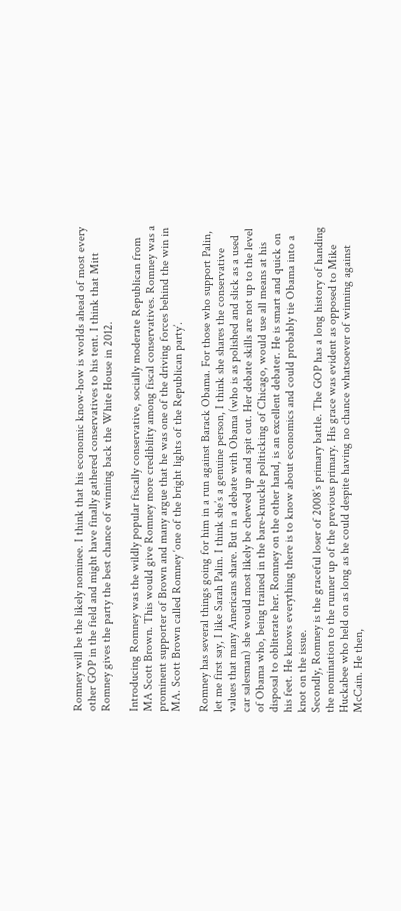Romney will be the likely nominee. I think that his economic know-how is worlds ahead of most every other GOP in the field and might have finally gathered conservatives to his tent. I think that Mitt Romney gives the party the best chance of winning back the White House in 2012.

Introducing Romney was the wildly popular fiscally conservative, socially moderate Republican from MA Scott Brown. This would give Romney more credibility among fiscal conservatives. Romney was a prominent supporter of Brown and many argue that he was one of the driving forces behind the win in MA. Scott Brown called Romney ‘one of the bright lights of the Republican party’.

Romney has several things going for him in a run against Barack Obama. For those who support Palin, let me first say, I like Sarah Palin. I think she’s a genuine person, I think she shares the conservative values that many Americans share. But in a debate with Obama (who is as polished and slick as a used car salesman) she would most likely be chewed up and spit out. Her debate skills are not up to the level of Obama who, being trained in the bare-knuckle politicking of Chicago, would use all means at his disposal to obliterate her. Romney on the other hand, is an excellent debater. He is smart and quick on his feet. He knows everything there is to know about economics and could probably tie Obama into a knot on the issue.
Secondly, Romney is the graceful loser of 2008’s primary battle. The GOP has a long history of handing the nomination to the runner up of the previous primary. His grace was evident as opposed to Mike Huckabee who held on as long as he could despite having no chance whatsoever of winning against McCain. He then,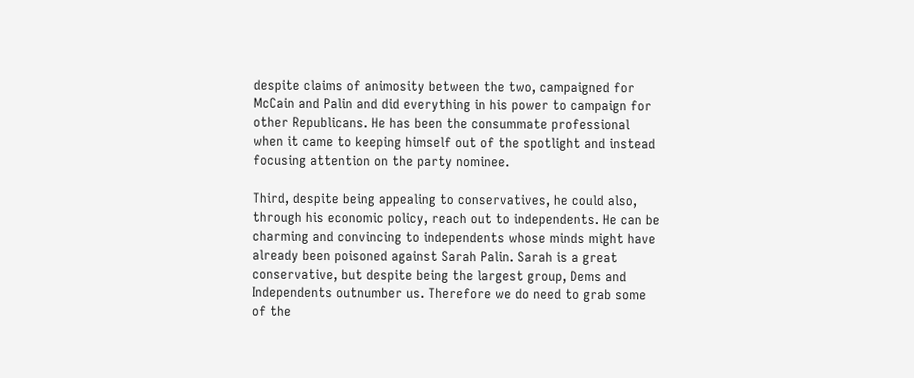despite claims of animosity between the two, campaigned for McCain and Palin and did everything in his power to campaign for other Republicans. He has been the consummate professional when it came to keeping himself out of the spotlight and instead focusing attention on the party nominee.

Third, despite being appealing to conservatives, he could also, through his economic policy, reach out to independents. He can be charming and convincing to independents whose minds might have already been poisoned against Sarah Palin. Sarah is a great conservative, but despite being the largest group, Dems and Independents outnumber us. Therefore we do need to grab some of the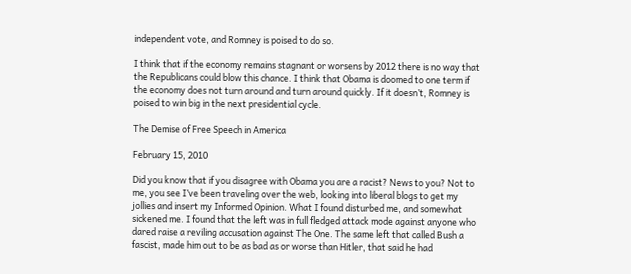independent vote, and Romney is poised to do so.

I think that if the economy remains stagnant or worsens by 2012 there is no way that the Republicans could blow this chance. I think that Obama is doomed to one term if the economy does not turn around and turn around quickly. If it doesn’t, Romney is poised to win big in the next presidential cycle.

The Demise of Free Speech in America

February 15, 2010

Did you know that if you disagree with Obama you are a racist? News to you? Not to me, you see I’ve been traveling over the web, looking into liberal blogs to get my jollies and insert my Informed Opinion. What I found disturbed me, and somewhat sickened me. I found that the left was in full fledged attack mode against anyone who dared raise a reviling accusation against The One. The same left that called Bush a fascist, made him out to be as bad as or worse than Hitler, that said he had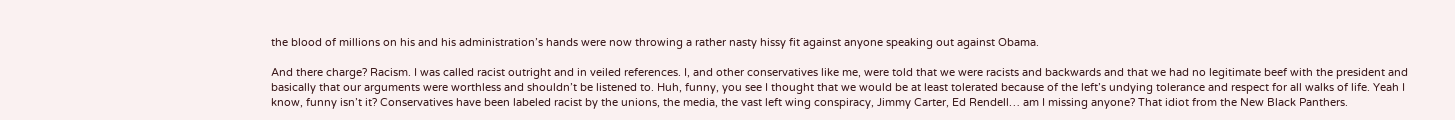the blood of millions on his and his administration’s hands were now throwing a rather nasty hissy fit against anyone speaking out against Obama.

And there charge? Racism. I was called racist outright and in veiled references. I, and other conservatives like me, were told that we were racists and backwards and that we had no legitimate beef with the president and basically that our arguments were worthless and shouldn’t be listened to. Huh, funny, you see I thought that we would be at least tolerated because of the left’s undying tolerance and respect for all walks of life. Yeah I know, funny isn’t it? Conservatives have been labeled racist by the unions, the media, the vast left wing conspiracy, Jimmy Carter, Ed Rendell… am I missing anyone? That idiot from the New Black Panthers.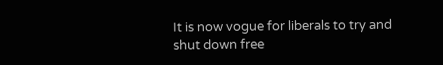It is now vogue for liberals to try and shut down free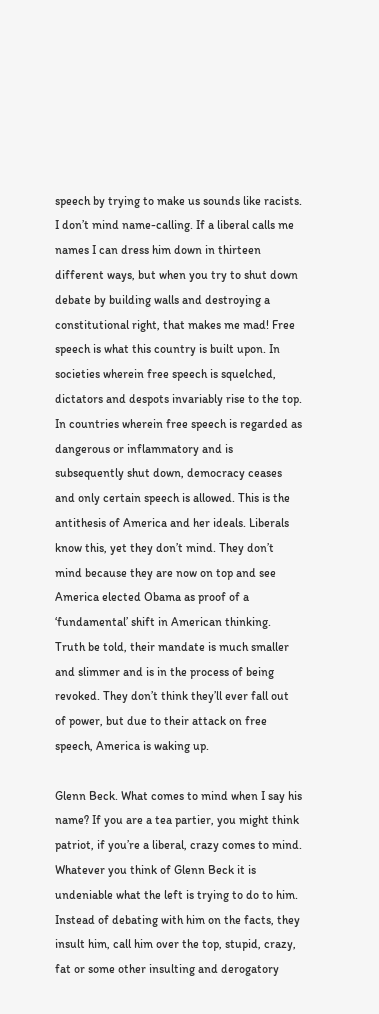speech by trying to make us sounds like racists. I don’t mind name-calling. If a liberal calls me names I can dress him down in thirteen different ways, but when you try to shut down debate by building walls and destroying a constitutional right, that makes me mad! Free speech is what this country is built upon. In societies wherein free speech is squelched, dictators and despots invariably rise to the top. In countries wherein free speech is regarded as dangerous or inflammatory and is subsequently shut down, democracy ceases and only certain speech is allowed. This is the antithesis of America and her ideals. Liberals know this, yet they don’t mind. They don’t mind because they are now on top and see America elected Obama as proof of a ‘fundamental’ shift in American thinking. Truth be told, their mandate is much smaller and slimmer and is in the process of being revoked. They don’t think they’ll ever fall out of power, but due to their attack on free speech, America is waking up.

Glenn Beck. What comes to mind when I say his name? If you are a tea partier, you might think patriot, if you’re a liberal, crazy comes to mind. Whatever you think of Glenn Beck it is undeniable what the left is trying to do to him. Instead of debating with him on the facts, they insult him, call him over the top, stupid, crazy, fat or some other insulting and derogatory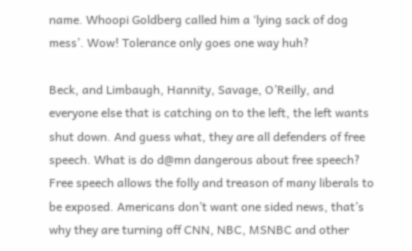name. Whoopi Goldberg called him a ‘lying sack of dog mess’. Wow! Tolerance only goes one way huh?

Beck, and Limbaugh, Hannity, Savage, O’Reilly, and everyone else that is catching on to the left, the left wants shut down. And guess what, they are all defenders of free speech. What is do d@mn dangerous about free speech? Free speech allows the folly and treason of many liberals to be exposed. Americans don’t want one sided news, that’s why they are turning off CNN, NBC, MSNBC and other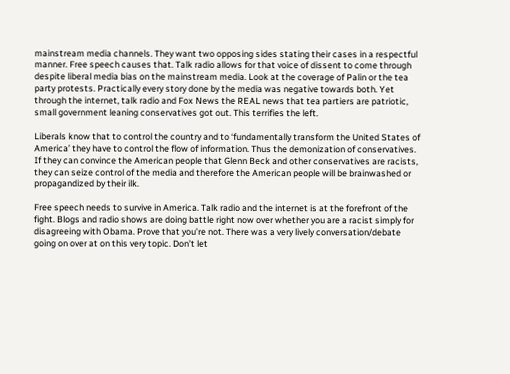mainstream media channels. They want two opposing sides stating their cases in a respectful manner. Free speech causes that. Talk radio allows for that voice of dissent to come through despite liberal media bias on the mainstream media. Look at the coverage of Palin or the tea party protests. Practically every story done by the media was negative towards both. Yet through the internet, talk radio and Fox News the REAL news that tea partiers are patriotic, small government leaning conservatives got out. This terrifies the left.

Liberals know that to control the country and to ‘fundamentally transform the United States of America’ they have to control the flow of information. Thus the demonization of conservatives. If they can convince the American people that Glenn Beck and other conservatives are racists, they can seize control of the media and therefore the American people will be brainwashed or propagandized by their ilk.

Free speech needs to survive in America. Talk radio and the internet is at the forefront of the fight. Blogs and radio shows are doing battle right now over whether you are a racist simply for disagreeing with Obama. Prove that you’re not. There was a very lively conversation/debate going on over at on this very topic. Don’t let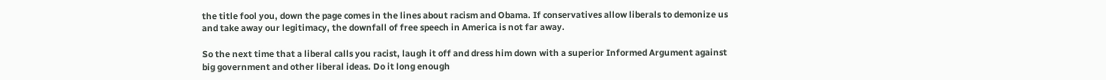the title fool you, down the page comes in the lines about racism and Obama. If conservatives allow liberals to demonize us and take away our legitimacy, the downfall of free speech in America is not far away.

So the next time that a liberal calls you racist, laugh it off and dress him down with a superior Informed Argument against big government and other liberal ideas. Do it long enough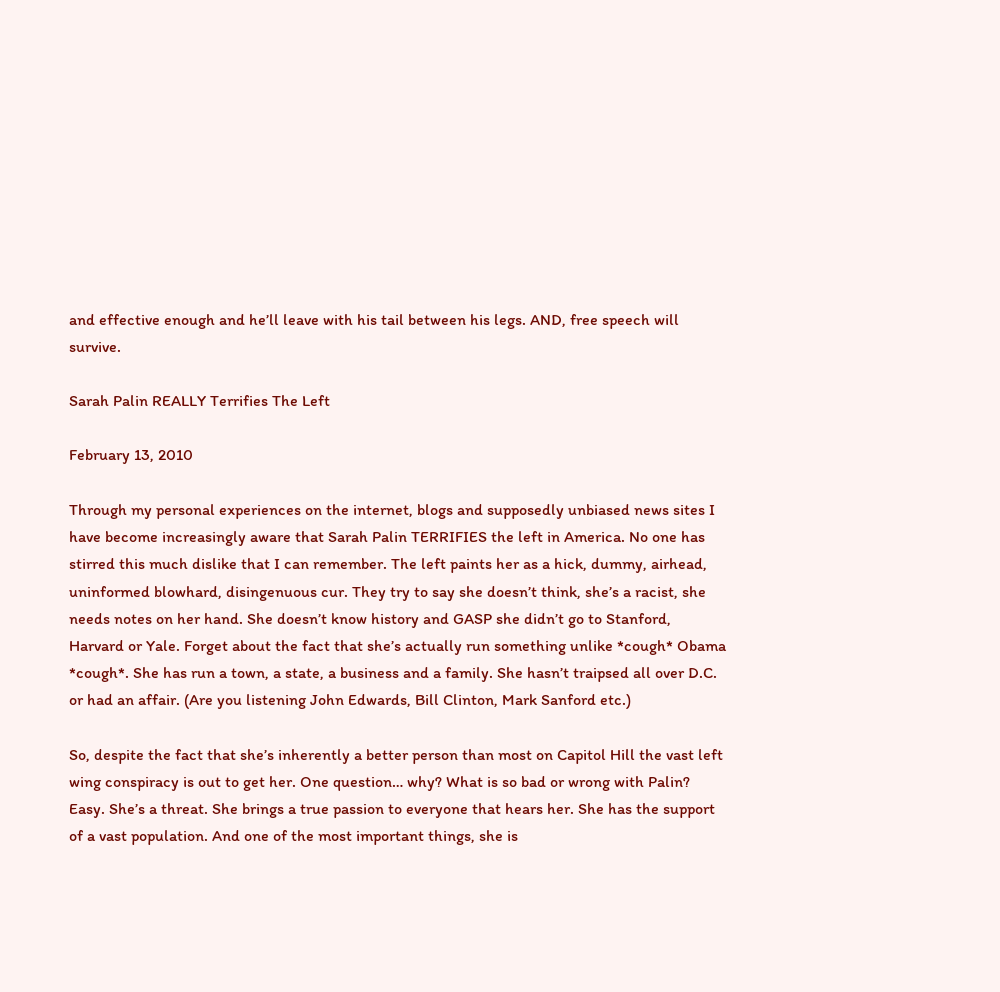and effective enough and he’ll leave with his tail between his legs. AND, free speech will survive.

Sarah Palin REALLY Terrifies The Left

February 13, 2010

Through my personal experiences on the internet, blogs and supposedly unbiased news sites I have become increasingly aware that Sarah Palin TERRIFIES the left in America. No one has stirred this much dislike that I can remember. The left paints her as a hick, dummy, airhead, uninformed blowhard, disingenuous cur. They try to say she doesn’t think, she’s a racist, she needs notes on her hand. She doesn’t know history and GASP she didn’t go to Stanford, Harvard or Yale. Forget about the fact that she’s actually run something unlike *cough* Obama *cough*. She has run a town, a state, a business and a family. She hasn’t traipsed all over D.C. or had an affair. (Are you listening John Edwards, Bill Clinton, Mark Sanford etc.)

So, despite the fact that she’s inherently a better person than most on Capitol Hill the vast left wing conspiracy is out to get her. One question… why? What is so bad or wrong with Palin? Easy. She’s a threat. She brings a true passion to everyone that hears her. She has the support of a vast population. And one of the most important things, she is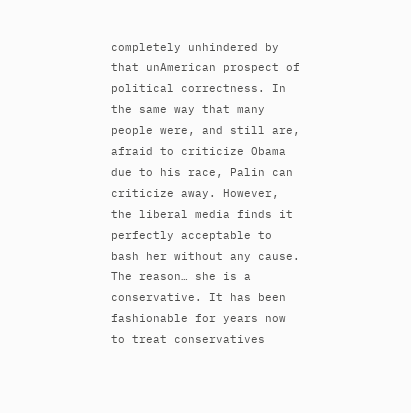completely unhindered by that unAmerican prospect of political correctness. In the same way that many people were, and still are, afraid to criticize Obama due to his race, Palin can criticize away. However, the liberal media finds it perfectly acceptable to bash her without any cause. The reason… she is a conservative. It has been fashionable for years now to treat conservatives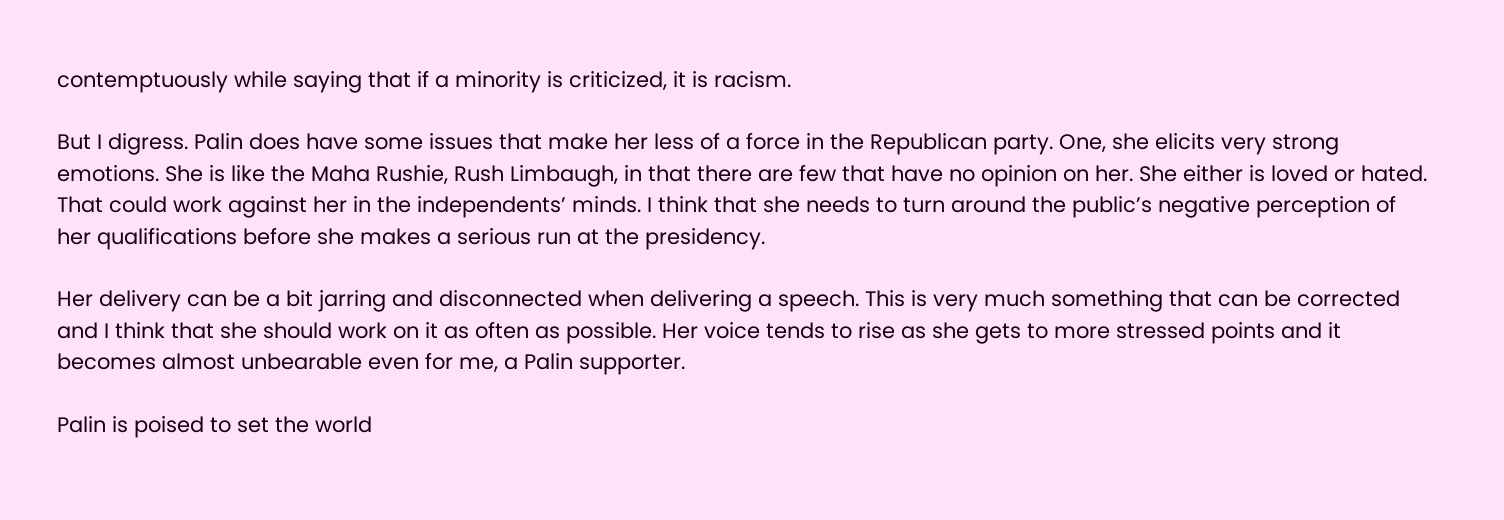contemptuously while saying that if a minority is criticized, it is racism.

But I digress. Palin does have some issues that make her less of a force in the Republican party. One, she elicits very strong emotions. She is like the Maha Rushie, Rush Limbaugh, in that there are few that have no opinion on her. She either is loved or hated. That could work against her in the independents’ minds. I think that she needs to turn around the public’s negative perception of her qualifications before she makes a serious run at the presidency.

Her delivery can be a bit jarring and disconnected when delivering a speech. This is very much something that can be corrected and I think that she should work on it as often as possible. Her voice tends to rise as she gets to more stressed points and it becomes almost unbearable even for me, a Palin supporter.

Palin is poised to set the world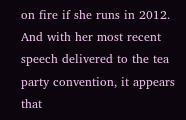on fire if she runs in 2012. And with her most recent speech delivered to the tea party convention, it appears that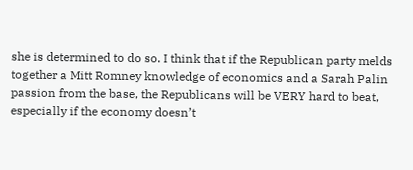she is determined to do so. I think that if the Republican party melds together a Mitt Romney knowledge of economics and a Sarah Palin passion from the base, the Republicans will be VERY hard to beat, especially if the economy doesn’t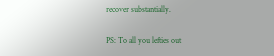recover substantially.

PS: To all you lefties out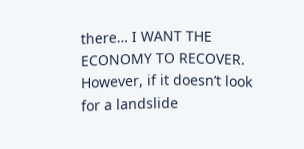there… I WANT THE ECONOMY TO RECOVER. However, if it doesn’t look for a landslide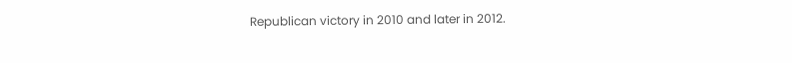Republican victory in 2010 and later in 2012.